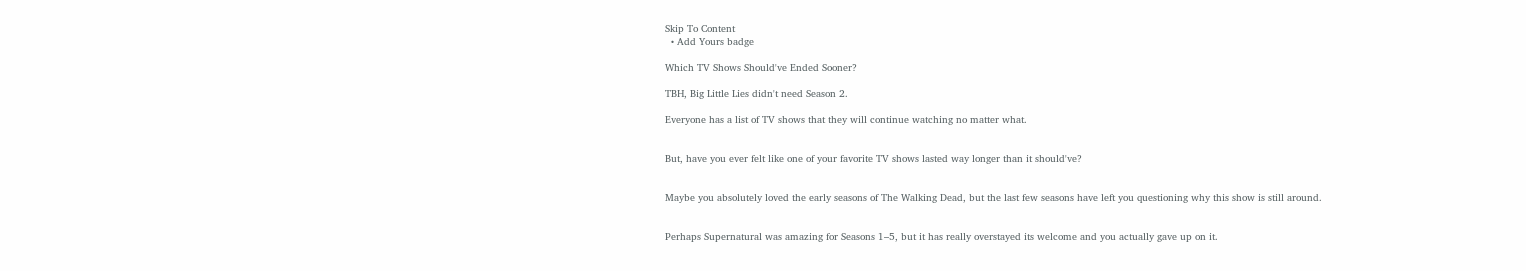Skip To Content
  • Add Yours badge

Which TV Shows Should've Ended Sooner?

TBH, Big Little Lies didn't need Season 2.

Everyone has a list of TV shows that they will continue watching no matter what.


But, have you ever felt like one of your favorite TV shows lasted way longer than it should've?


Maybe you absolutely loved the early seasons of The Walking Dead, but the last few seasons have left you questioning why this show is still around.


Perhaps Supernatural was amazing for Seasons 1–5, but it has really overstayed its welcome and you actually gave up on it.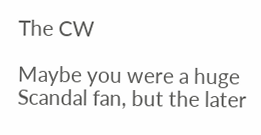The CW

Maybe you were a huge Scandal fan, but the later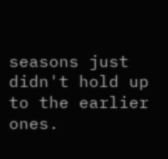seasons just didn't hold up to the earlier ones.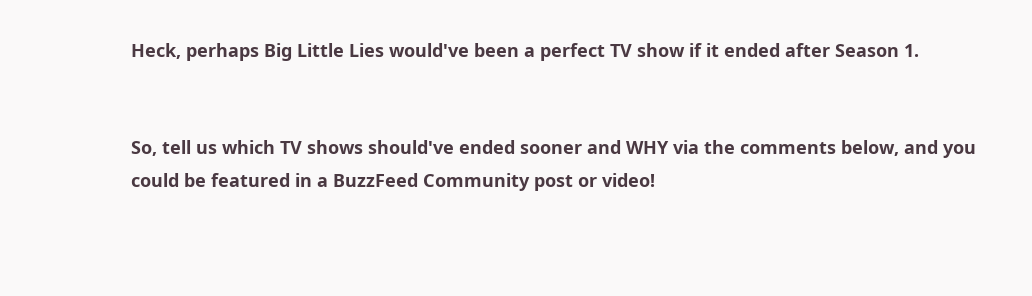Heck, perhaps Big Little Lies would've been a perfect TV show if it ended after Season 1.


So, tell us which TV shows should've ended sooner and WHY via the comments below, and you could be featured in a BuzzFeed Community post or video!